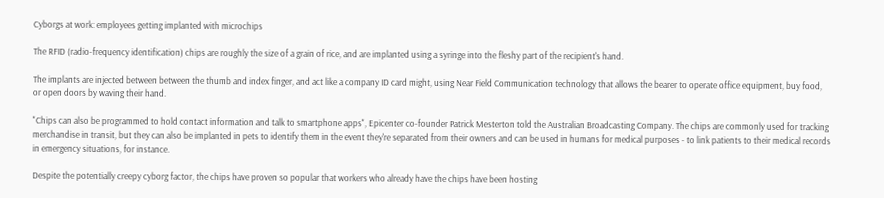Cyborgs at work: employees getting implanted with microchips

The RFID (radio-frequency identification) chips are roughly the size of a grain of rice, and are implanted using a syringe into the fleshy part of the recipient's hand.

The implants are injected between between the thumb and index finger, and act like a company ID card might, using Near Field Communication technology that allows the bearer to operate office equipment, buy food, or open doors by waving their hand.

"Chips can also be programmed to hold contact information and talk to smartphone apps", Epicenter co-founder Patrick Mesterton told the Australian Broadcasting Company. The chips are commonly used for tracking merchandise in transit, but they can also be implanted in pets to identify them in the event they're separated from their owners and can be used in humans for medical purposes - to link patients to their medical records in emergency situations, for instance.

Despite the potentially creepy cyborg factor, the chips have proven so popular that workers who already have the chips have been hosting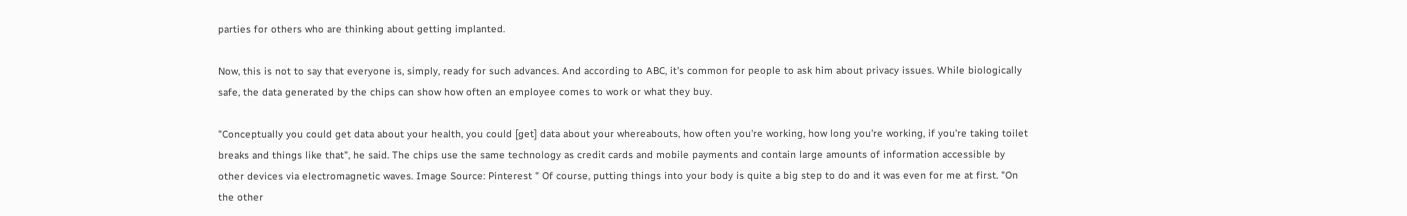parties for others who are thinking about getting implanted.

Now, this is not to say that everyone is, simply, ready for such advances. And according to ABC, it's common for people to ask him about privacy issues. While biologically safe, the data generated by the chips can show how often an employee comes to work or what they buy.

"Conceptually you could get data about your health, you could [get] data about your whereabouts, how often you're working, how long you're working, if you're taking toilet breaks and things like that", he said. The chips use the same technology as credit cards and mobile payments and contain large amounts of information accessible by other devices via electromagnetic waves. Image Source: Pinterest " Of course, putting things into your body is quite a big step to do and it was even for me at first. "On the other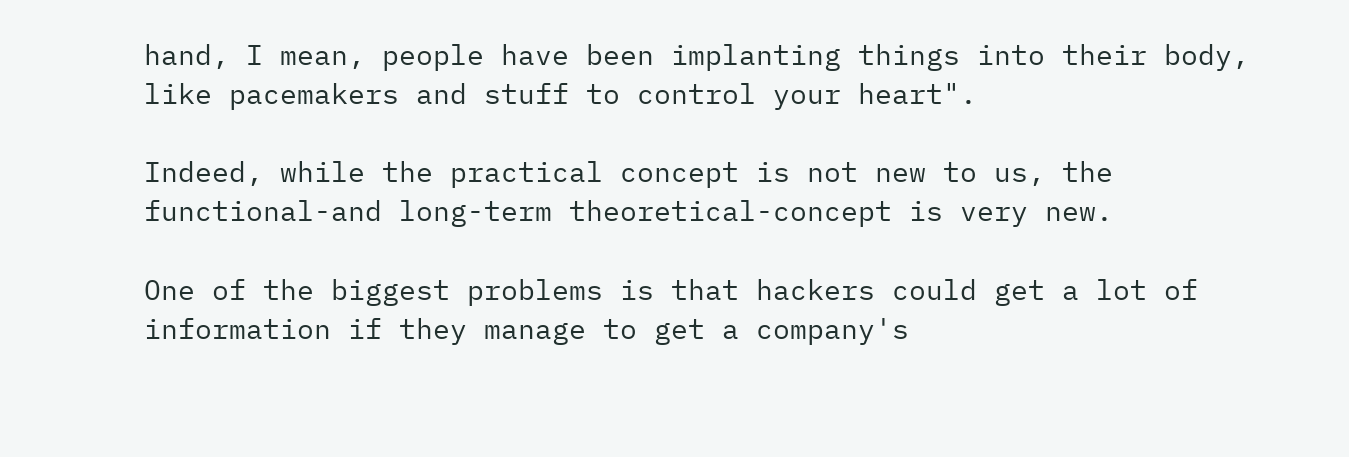hand, I mean, people have been implanting things into their body, like pacemakers and stuff to control your heart".

Indeed, while the practical concept is not new to us, the functional-and long-term theoretical-concept is very new.

One of the biggest problems is that hackers could get a lot of information if they manage to get a company's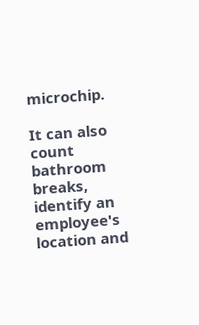microchip.

It can also count bathroom breaks, identify an employee's location and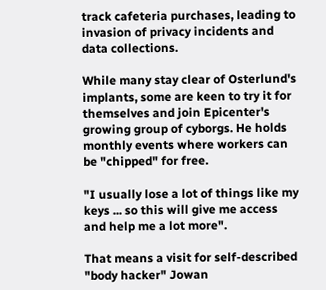track cafeteria purchases, leading to invasion of privacy incidents and data collections.

While many stay clear of Osterlund's implants, some are keen to try it for themselves and join Epicenter's growing group of cyborgs. He holds monthly events where workers can be "chipped" for free.

"I usually lose a lot of things like my keys ... so this will give me access and help me a lot more".

That means a visit for self-described "body hacker" Jowan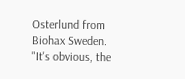Osterlund from Biohax Sweden. "It's obvious, the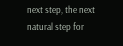next step, the next natural step for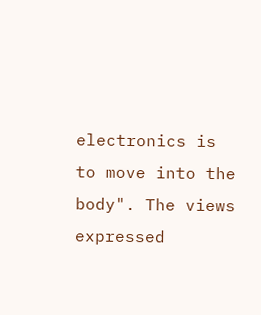electronics is to move into the body". The views expressed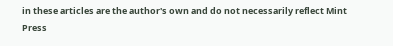in these articles are the author's own and do not necessarily reflect Mint Press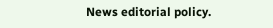News editorial policy.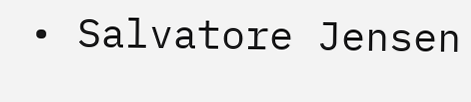• Salvatore Jensen